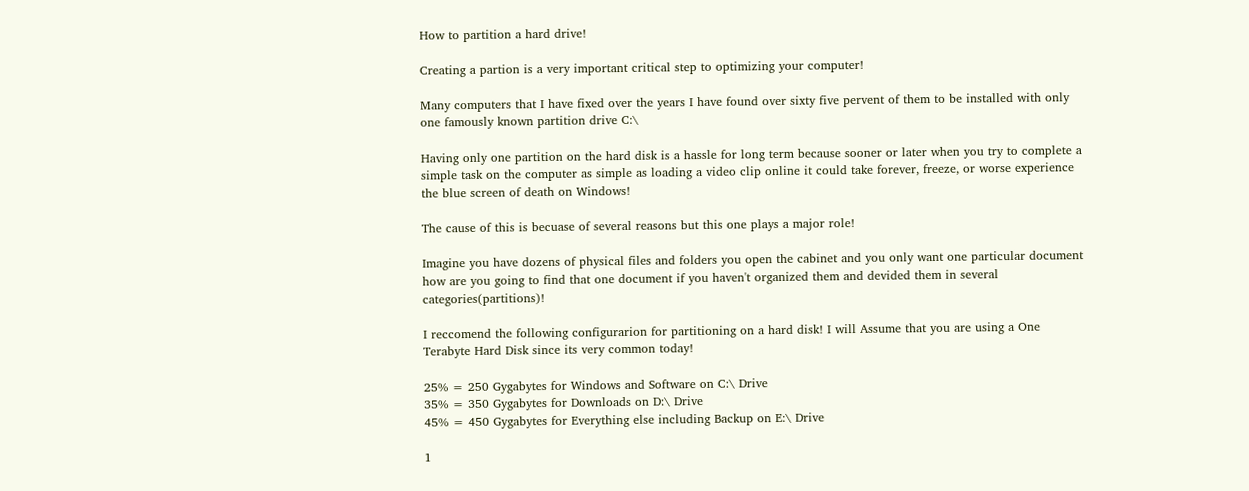How to partition a hard drive!

Creating a partion is a very important critical step to optimizing your computer!

Many computers that I have fixed over the years I have found over sixty five pervent of them to be installed with only one famously known partition drive C:\

Having only one partition on the hard disk is a hassle for long term because sooner or later when you try to complete a simple task on the computer as simple as loading a video clip online it could take forever, freeze, or worse experience the blue screen of death on Windows!

The cause of this is becuase of several reasons but this one plays a major role!

Imagine you have dozens of physical files and folders you open the cabinet and you only want one particular document how are you going to find that one document if you haven't organized them and devided them in several categories(partitions)!

I reccomend the following configurarion for partitioning on a hard disk! I will Assume that you are using a One Terabyte Hard Disk since its very common today!

25% = 250 Gygabytes for Windows and Software on C:\ Drive
35% = 350 Gygabytes for Downloads on D:\ Drive
45% = 450 Gygabytes for Everything else including Backup on E:\ Drive

1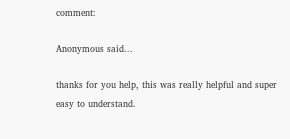comment:

Anonymous said...

thanks for you help, this was really helpful and super easy to understand.